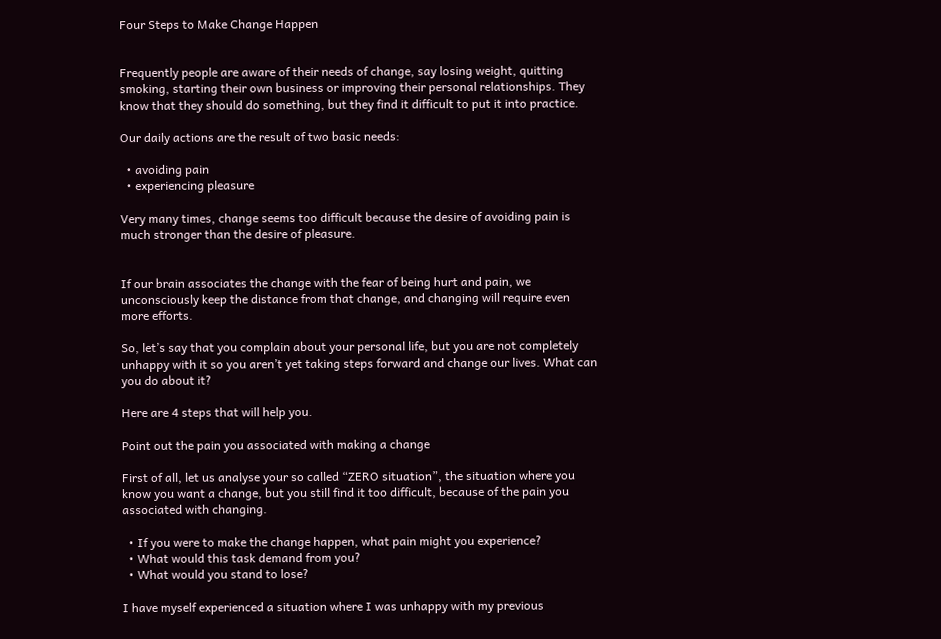Four Steps to Make Change Happen


Frequently people are aware of their needs of change, say losing weight, quitting smoking, starting their own business or improving their personal relationships. They know that they should do something, but they find it difficult to put it into practice.

Our daily actions are the result of two basic needs:

  • avoiding pain
  • experiencing pleasure

Very many times, change seems too difficult because the desire of avoiding pain is much stronger than the desire of pleasure.


If our brain associates the change with the fear of being hurt and pain, we unconsciously keep the distance from that change, and changing will require even more efforts.

So, let’s say that you complain about your personal life, but you are not completely unhappy with it so you aren’t yet taking steps forward and change our lives. What can you do about it?

Here are 4 steps that will help you.

Point out the pain you associated with making a change

First of all, let us analyse your so called “ZERO situation”, the situation where you know you want a change, but you still find it too difficult, because of the pain you associated with changing.

  • If you were to make the change happen, what pain might you experience?
  • What would this task demand from you?
  • What would you stand to lose?

I have myself experienced a situation where I was unhappy with my previous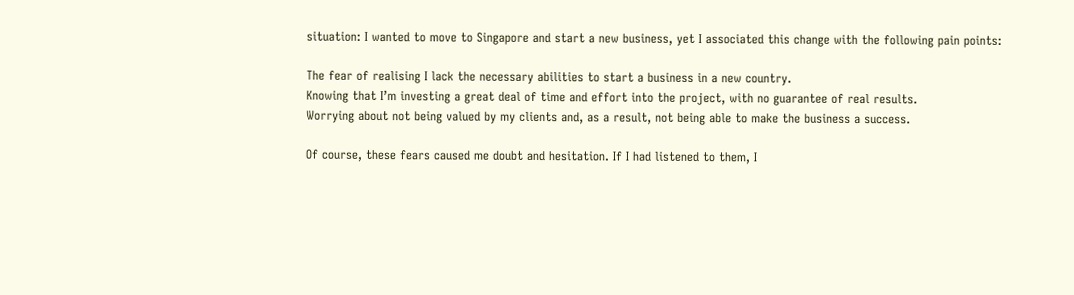situation: I wanted to move to Singapore and start a new business, yet I associated this change with the following pain points:

The fear of realising I lack the necessary abilities to start a business in a new country.
Knowing that I’m investing a great deal of time and effort into the project, with no guarantee of real results.
Worrying about not being valued by my clients and, as a result, not being able to make the business a success.

Of course, these fears caused me doubt and hesitation. If I had listened to them, I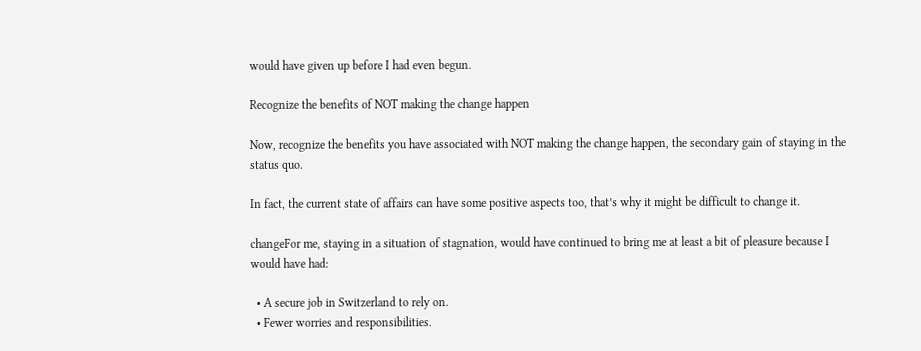would have given up before I had even begun.

Recognize the benefits of NOT making the change happen

Now, recognize the benefits you have associated with NOT making the change happen, the secondary gain of staying in the status quo.

In fact, the current state of affairs can have some positive aspects too, that’s why it might be difficult to change it.

changeFor me, staying in a situation of stagnation, would have continued to bring me at least a bit of pleasure because I would have had:

  • A secure job in Switzerland to rely on.
  • Fewer worries and responsibilities.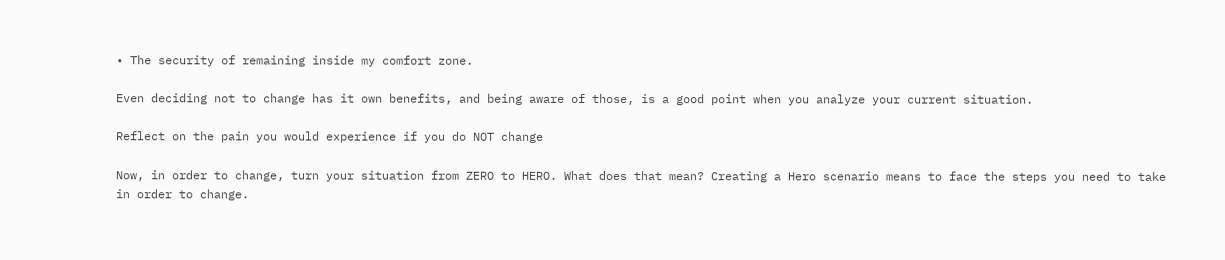• The security of remaining inside my comfort zone.

Even deciding not to change has it own benefits, and being aware of those, is a good point when you analyze your current situation.

Reflect on the pain you would experience if you do NOT change

Now, in order to change, turn your situation from ZERO to HERO. What does that mean? Creating a Hero scenario means to face the steps you need to take in order to change.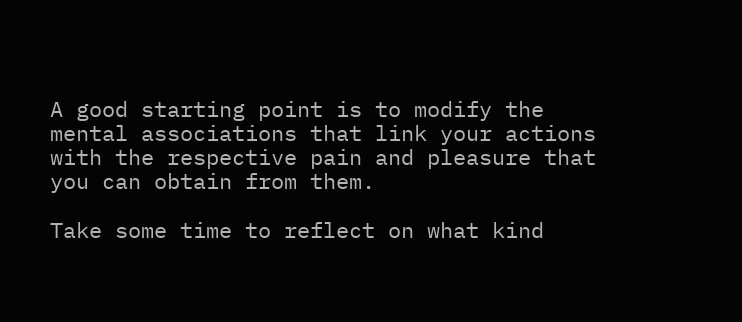A good starting point is to modify the mental associations that link your actions with the respective pain and pleasure that you can obtain from them.

Take some time to reflect on what kind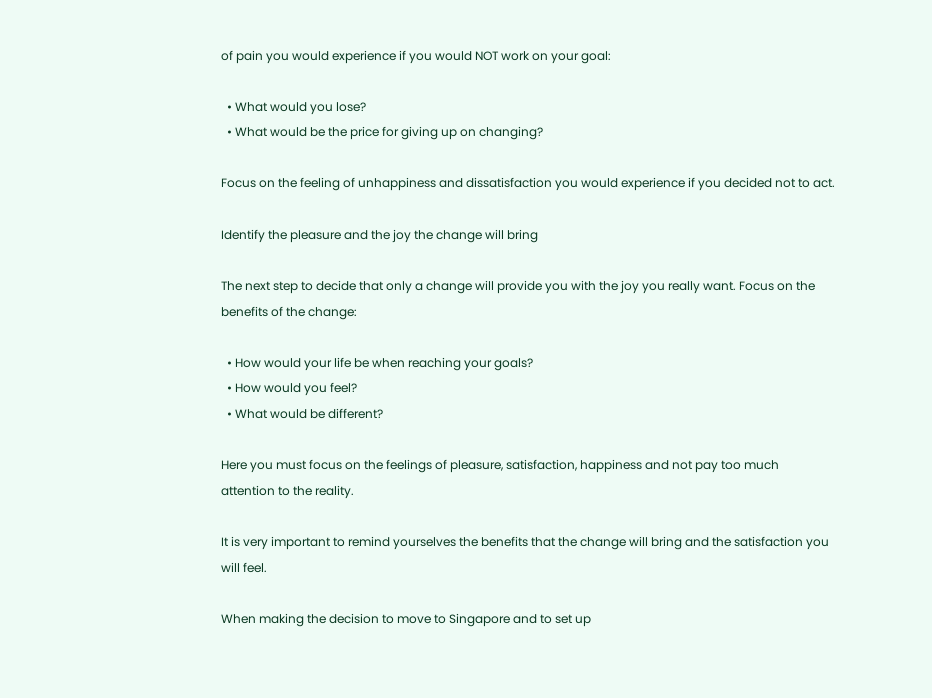of pain you would experience if you would NOT work on your goal:

  • What would you lose?
  • What would be the price for giving up on changing?

Focus on the feeling of unhappiness and dissatisfaction you would experience if you decided not to act.

Identify the pleasure and the joy the change will bring

The next step to decide that only a change will provide you with the joy you really want. Focus on the benefits of the change:

  • How would your life be when reaching your goals?
  • How would you feel?
  • What would be different?

Here you must focus on the feelings of pleasure, satisfaction, happiness and not pay too much attention to the reality.

It is very important to remind yourselves the benefits that the change will bring and the satisfaction you will feel.

When making the decision to move to Singapore and to set up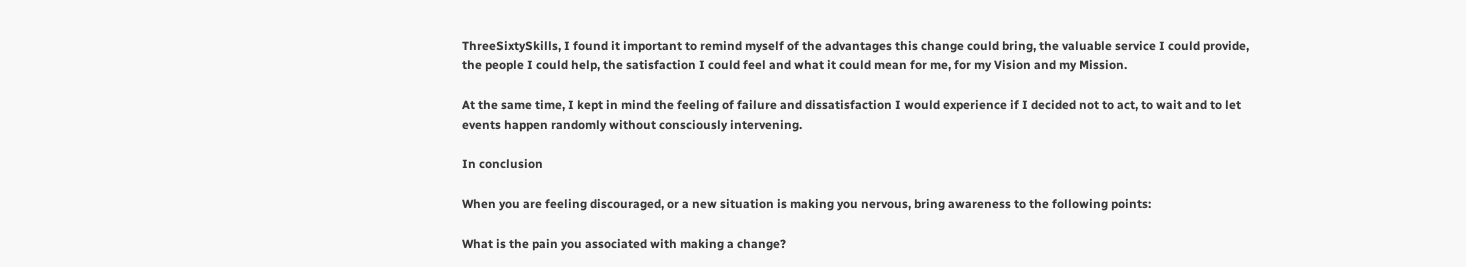ThreeSixtySkills, I found it important to remind myself of the advantages this change could bring, the valuable service I could provide, the people I could help, the satisfaction I could feel and what it could mean for me, for my Vision and my Mission.

At the same time, I kept in mind the feeling of failure and dissatisfaction I would experience if I decided not to act, to wait and to let events happen randomly without consciously intervening.

In conclusion

When you are feeling discouraged, or a new situation is making you nervous, bring awareness to the following points:

What is the pain you associated with making a change?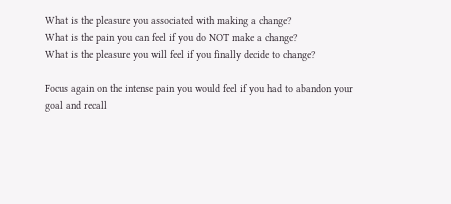What is the pleasure you associated with making a change?
What is the pain you can feel if you do NOT make a change?
What is the pleasure you will feel if you finally decide to change?

Focus again on the intense pain you would feel if you had to abandon your goal and recall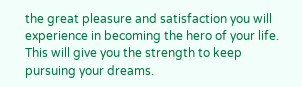the great pleasure and satisfaction you will experience in becoming the hero of your life. This will give you the strength to keep pursuing your dreams.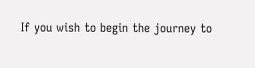If you wish to begin the journey to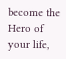become the Hero of your life,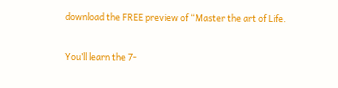download the FREE preview of “Master the art of Life.

You’ll learn the 7-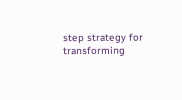step strategy for transforming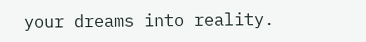your dreams into reality.